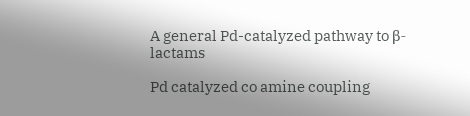A general Pd-catalyzed pathway to β-lactams

Pd catalyzed co amine coupling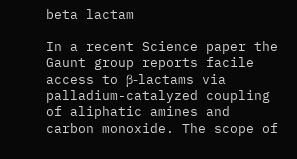beta lactam

In a recent Science paper the Gaunt group reports facile access to β-lactams via palladium-catalyzed coupling of aliphatic amines and carbon monoxide. The scope of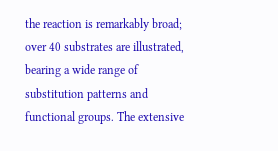the reaction is remarkably broad; over 40 substrates are illustrated, bearing a wide range of substitution patterns and functional groups. The extensive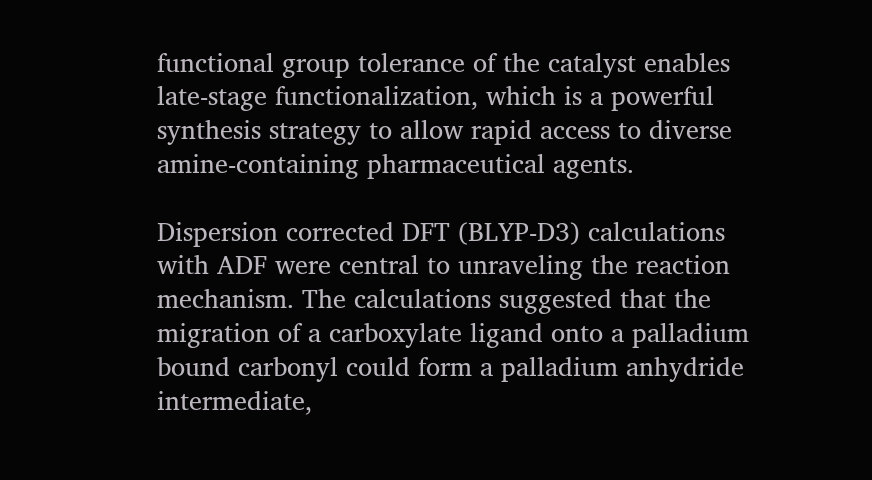functional group tolerance of the catalyst enables late-stage functionalization, which is a powerful synthesis strategy to allow rapid access to diverse amine-containing pharmaceutical agents.

Dispersion corrected DFT (BLYP-D3) calculations with ADF were central to unraveling the reaction mechanism. The calculations suggested that the migration of a carboxylate ligand onto a palladium bound carbonyl could form a palladium anhydride intermediate,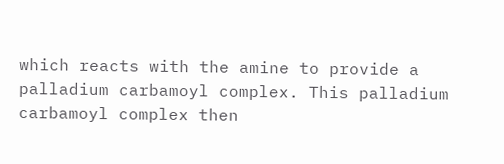which reacts with the amine to provide a palladium carbamoyl complex. This palladium carbamoyl complex then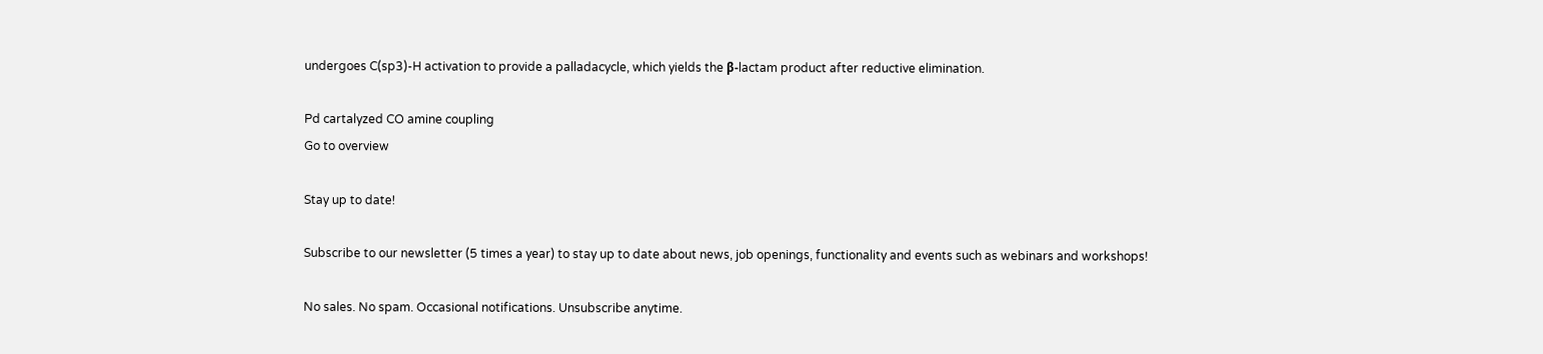undergoes C(sp3)-H activation to provide a palladacycle, which yields the β-lactam product after reductive elimination.

Pd cartalyzed CO amine coupling
Go to overview

Stay up to date!

Subscribe to our newsletter (5 times a year) to stay up to date about news, job openings, functionality and events such as webinars and workshops!

No sales. No spam. Occasional notifications. Unsubscribe anytime.